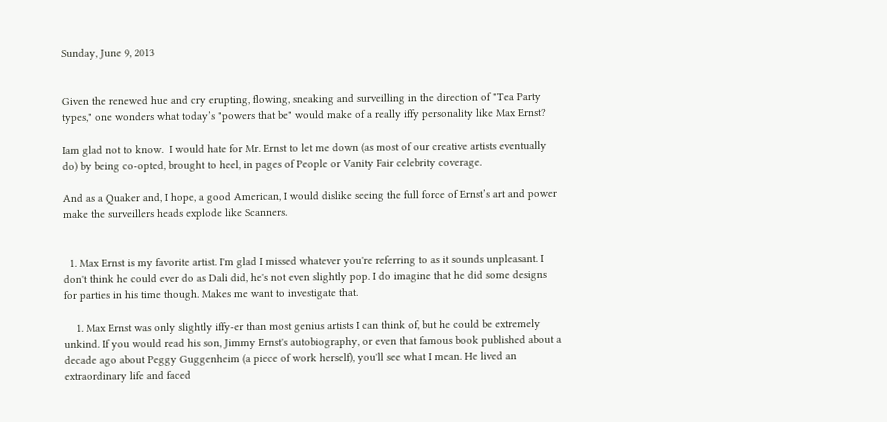Sunday, June 9, 2013


Given the renewed hue and cry erupting, flowing, sneaking and surveilling in the direction of "Tea Party types," one wonders what today’s "powers that be" would make of a really iffy personality like Max Ernst?

Iam glad not to know.  I would hate for Mr. Ernst to let me down (as most of our creative artists eventually do) by being co-opted, brought to heel, in pages of People or Vanity Fair celebrity coverage.

And as a Quaker and, I hope, a good American, I would dislike seeing the full force of Ernst’s art and power make the surveillers heads explode like Scanners.


  1. Max Ernst is my favorite artist. I'm glad I missed whatever you're referring to as it sounds unpleasant. I don't think he could ever do as Dali did, he's not even slightly pop. I do imagine that he did some designs for parties in his time though. Makes me want to investigate that.

    1. Max Ernst was only slightly iffy-er than most genius artists I can think of, but he could be extremely unkind. If you would read his son, Jimmy Ernst's autobiography, or even that famous book published about a decade ago about Peggy Guggenheim (a piece of work herself), you'll see what I mean. He lived an extraordinary life and faced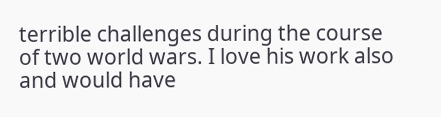terrible challenges during the course of two world wars. I love his work also and would have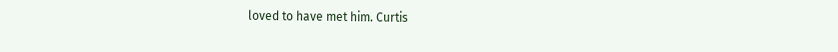loved to have met him. Curtis